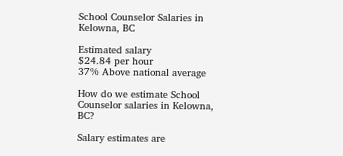School Counselor Salaries in Kelowna, BC

Estimated salary
$24.84 per hour
37% Above national average

How do we estimate School Counselor salaries in Kelowna, BC?

Salary estimates are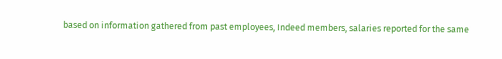based on information gathered from past employees, Indeed members, salaries reported for the same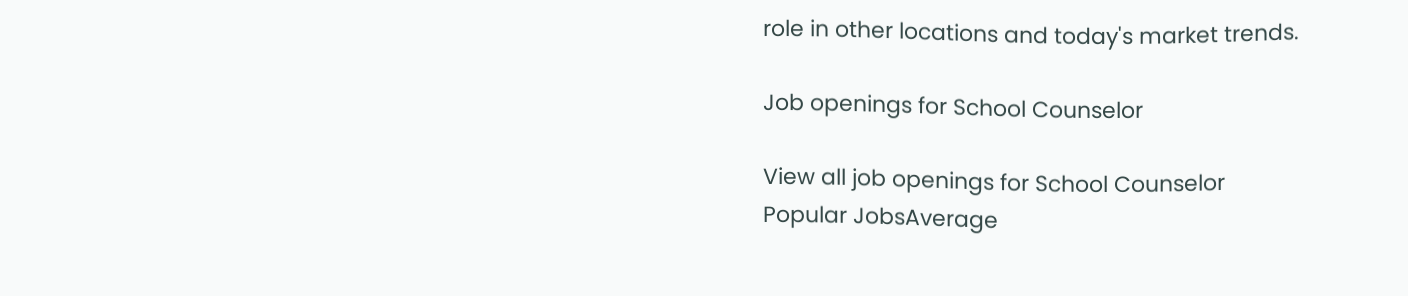role in other locations and today's market trends.

Job openings for School Counselor

View all job openings for School Counselor
Popular JobsAverage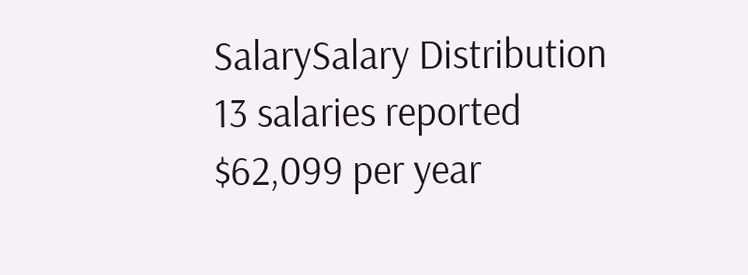SalarySalary Distribution
13 salaries reported
$62,099 per year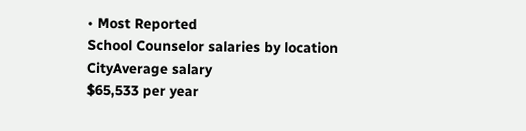• Most Reported
School Counselor salaries by location
CityAverage salary
$65,533 per year